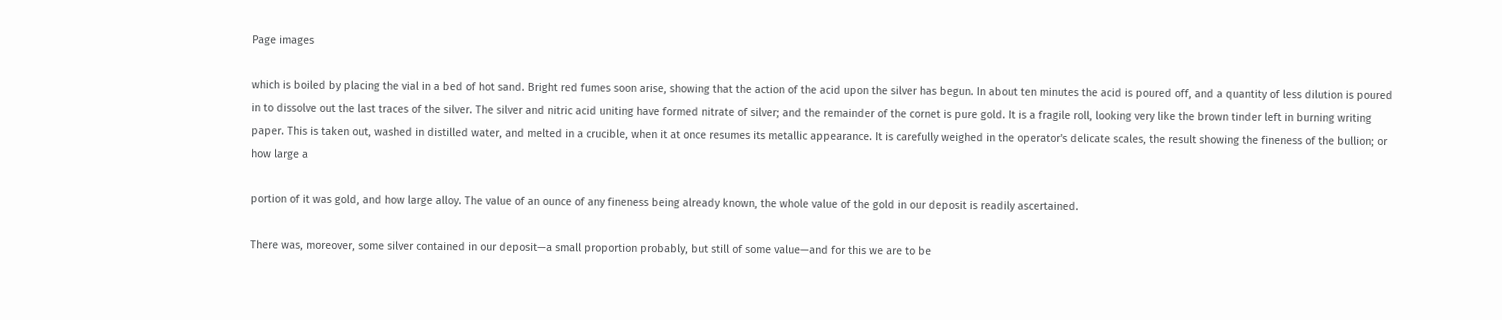Page images

which is boiled by placing the vial in a bed of hot sand. Bright red fumes soon arise, showing that the action of the acid upon the silver has begun. In about ten minutes the acid is poured off, and a quantity of less dilution is poured in to dissolve out the last traces of the silver. The silver and nitric acid uniting have formed nitrate of silver; and the remainder of the cornet is pure gold. It is a fragile roll, looking very like the brown tinder left in burning writing paper. This is taken out, washed in distilled water, and melted in a crucible, when it at once resumes its metallic appearance. It is carefully weighed in the operator's delicate scales, the result showing the fineness of the bullion; or how large a

portion of it was gold, and how large alloy. The value of an ounce of any fineness being already known, the whole value of the gold in our deposit is readily ascertained.

There was, moreover, some silver contained in our deposit—a small proportion probably, but still of some value—and for this we are to be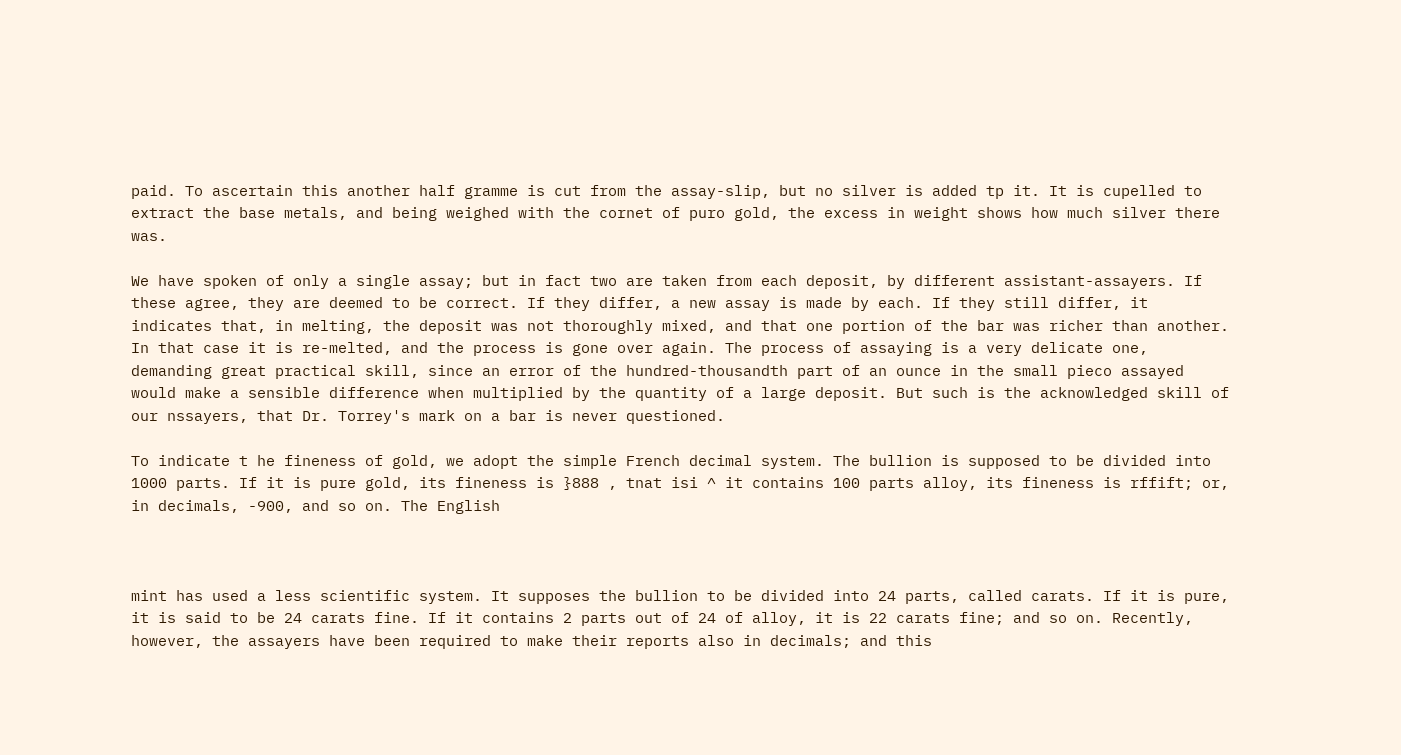paid. To ascertain this another half gramme is cut from the assay-slip, but no silver is added tp it. It is cupelled to extract the base metals, and being weighed with the cornet of puro gold, the excess in weight shows how much silver there was.

We have spoken of only a single assay; but in fact two are taken from each deposit, by different assistant-assayers. If these agree, they are deemed to be correct. If they differ, a new assay is made by each. If they still differ, it indicates that, in melting, the deposit was not thoroughly mixed, and that one portion of the bar was richer than another. In that case it is re-melted, and the process is gone over again. The process of assaying is a very delicate one, demanding great practical skill, since an error of the hundred-thousandth part of an ounce in the small pieco assayed would make a sensible difference when multiplied by the quantity of a large deposit. But such is the acknowledged skill of our nssayers, that Dr. Torrey's mark on a bar is never questioned.

To indicate t he fineness of gold, we adopt the simple French decimal system. The bullion is supposed to be divided into 1000 parts. If it is pure gold, its fineness is }888 , tnat isi ^ it contains 100 parts alloy, its fineness is rffift; or, in decimals, -900, and so on. The English



mint has used a less scientific system. It supposes the bullion to be divided into 24 parts, called carats. If it is pure, it is said to be 24 carats fine. If it contains 2 parts out of 24 of alloy, it is 22 carats fine; and so on. Recently, however, the assayers have been required to make their reports also in decimals; and this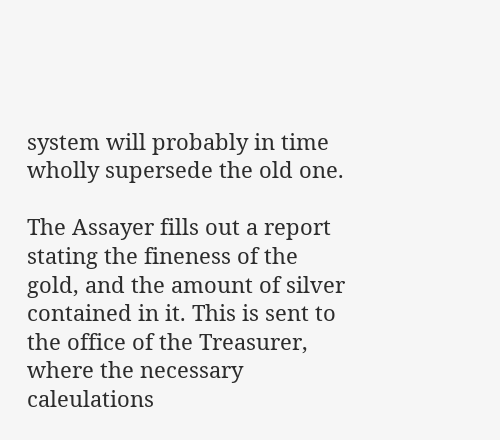system will probably in time wholly supersede the old one.

The Assayer fills out a report stating the fineness of the gold, and the amount of silver contained in it. This is sent to the office of the Treasurer, where the necessary caleulations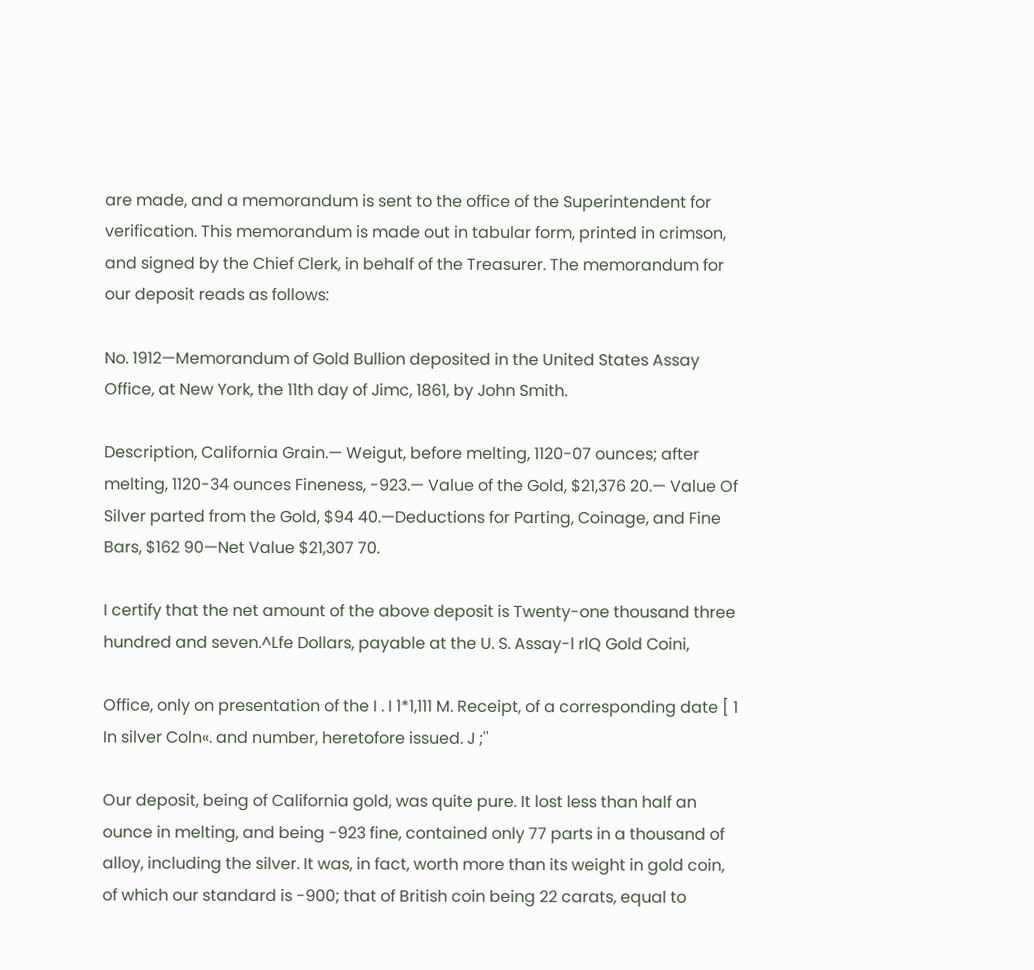are made, and a memorandum is sent to the office of the Superintendent for verification. This memorandum is made out in tabular form, printed in crimson, and signed by the Chief Clerk, in behalf of the Treasurer. The memorandum for our deposit reads as follows:

No. 1912—Memorandum of Gold Bullion deposited in the United States Assay Office, at New York, the 11th day of Jimc, 1861, by John Smith.

Description, California Grain.— Weigut, before melting, 1120-07 ounces; after melting, 1120-34 ounces Fineness, -923.— Value of the Gold, $21,376 20.— Value Of Silver parted from the Gold, $94 40.—Deductions for Parting, Coinage, and Fine Bars, $162 90—Net Value $21,307 70.

I certify that the net amount of the above deposit is Twenty-one thousand three hundred and seven.^Lfe Dollars, payable at the U. S. Assay-l rlQ Gold Coini,

Office, only on presentation of the I . I 1*1,111 M. Receipt, of a corresponding date [ 1 In silver Coln«. and number, heretofore issued. J ;''

Our deposit, being of California gold, was quite pure. It lost less than half an ounce in melting, and being -923 fine, contained only 77 parts in a thousand of alloy, including the silver. It was, in fact, worth more than its weight in gold coin, of which our standard is -900; that of British coin being 22 carats, equal to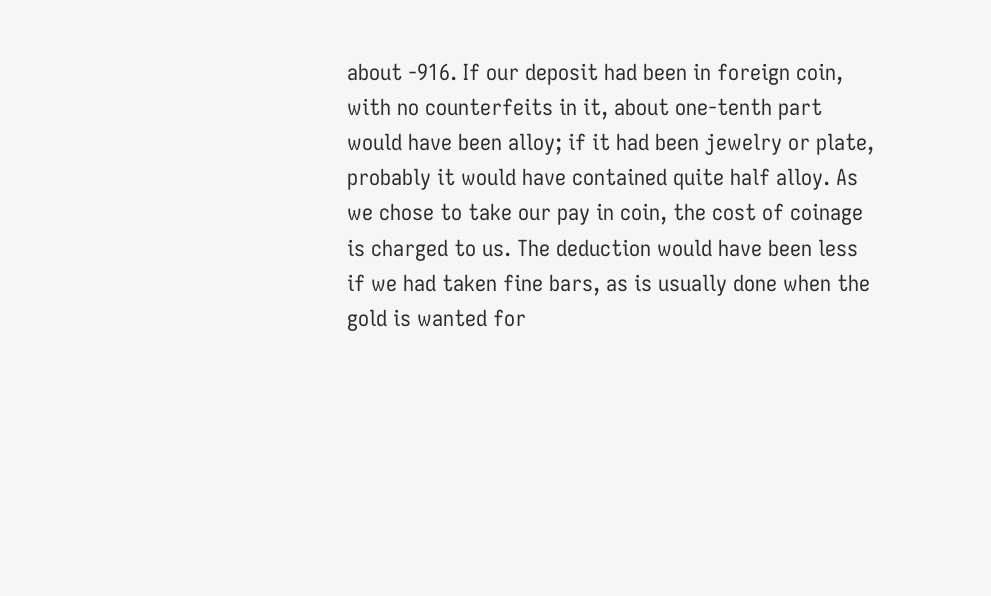about -916. If our deposit had been in foreign coin, with no counterfeits in it, about one-tenth part would have been alloy; if it had been jewelry or plate, probably it would have contained quite half alloy. As we chose to take our pay in coin, the cost of coinage is charged to us. The deduction would have been less if we had taken fine bars, as is usually done when the gold is wanted for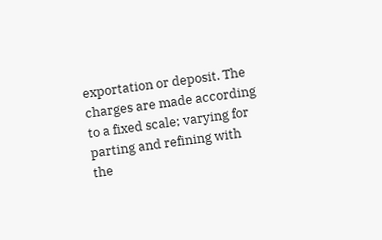exportation or deposit. The charges are made according to a fixed scale; varying for parting and refining with the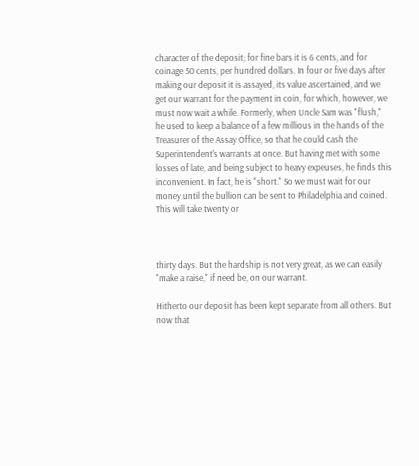character of the deposit; for fine bars it is 6 cents, and for coinage 50 cents, per hundred dollars. In four or five days after making our deposit it is assayed, its value ascertained, and we get our warrant for the payment in coin, for which, however, we must now wait a while. Formerly, when Uncle Sam was "flush," he used to keep a balance of a few millious in the hands of the Treasurer of the Assay Office, so that he could cash the Superintendent's warrants at once. But having met with some losses of late, and being subject to heavy expeuses, he finds this inconvenient. In fact, he is "short." So we must wait for our money until the bullion can be sent to Philadelphia and coined. This will take twenty or



thirty days. But the hardship is not very great, as we can easily "make a raise," if need be, on our warrant.

Hitherto our deposit has been kept separate from all others. But now that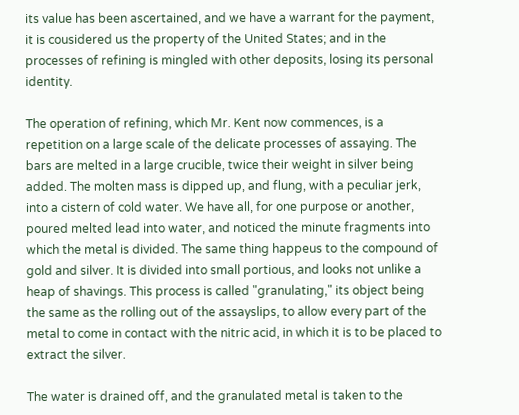its value has been ascertained, and we have a warrant for the payment, it is cousidered us the property of the United States; and in the processes of refining is mingled with other deposits, losing its personal identity.

The operation of refining, which Mr. Kent now commences, is a repetition on a large scale of the delicate processes of assaying. The bars are melted in a large crucible, twice their weight in silver being added. The molten mass is dipped up, and flung, with a peculiar jerk, into a cistern of cold water. We have all, for one purpose or another, poured melted lead into water, and noticed the minute fragments into which the metal is divided. The same thing happeus to the compound of gold and silver. It is divided into small portious, and looks not unlike a heap of shavings. This process is called "granulating," its object being the same as the rolling out of the assayslips, to allow every part of the metal to come in contact with the nitric acid, in which it is to be placed to extract the silver.

The water is drained off, and the granulated metal is taken to the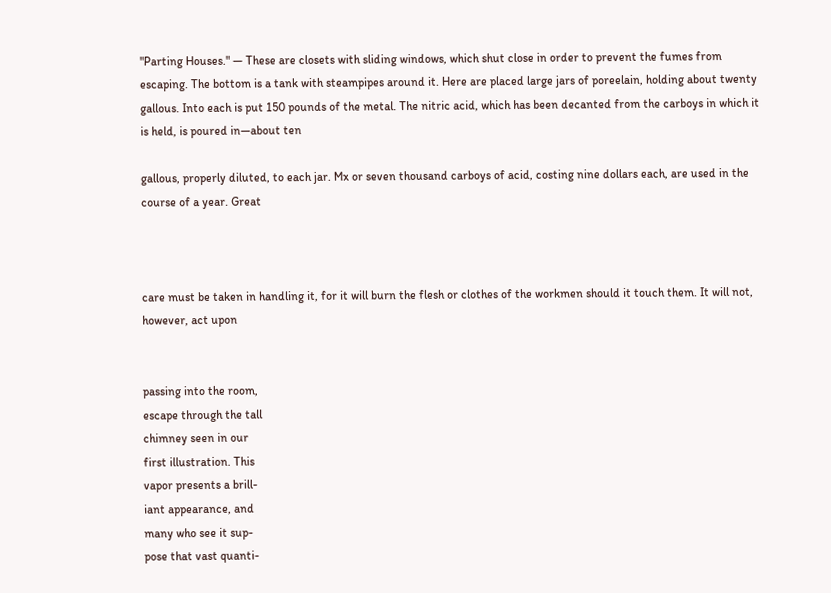"Parting Houses." — These are closets with sliding windows, which shut close in order to prevent the fumes from escaping. The bottom is a tank with steampipes around it. Here are placed large jars of poreelain, holding about twenty gallous. Into each is put 150 pounds of the metal. The nitric acid, which has been decanted from the carboys in which it is held, is poured in—about ten

gallous, properly diluted, to each jar. Mx or seven thousand carboys of acid, costing nine dollars each, are used in the course of a year. Great



care must be taken in handling it, for it will burn the flesh or clothes of the workmen should it touch them. It will not, however, act upon


passing into the room,
escape through the tall
chimney seen in our
first illustration. This
vapor presents a brill-
iant appearance, and
many who see it sup-
pose that vast quanti-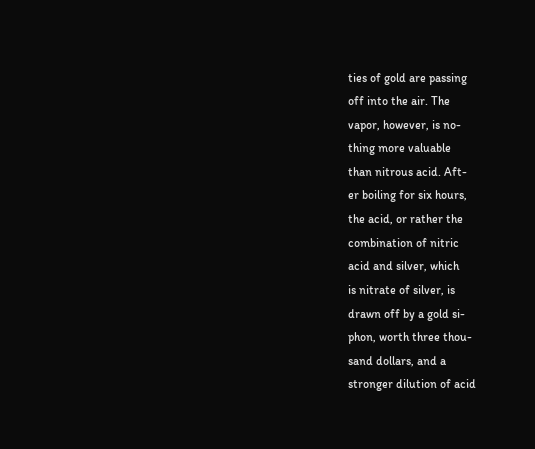ties of gold are passing
off into the air. The
vapor, however, is no-
thing more valuable
than nitrous acid. Aft-
er boiling for six hours,
the acid, or rather the
combination of nitric
acid and silver, which
is nitrate of silver, is
drawn off by a gold si-
phon, worth three thou-
sand dollars, and a
stronger dilution of acid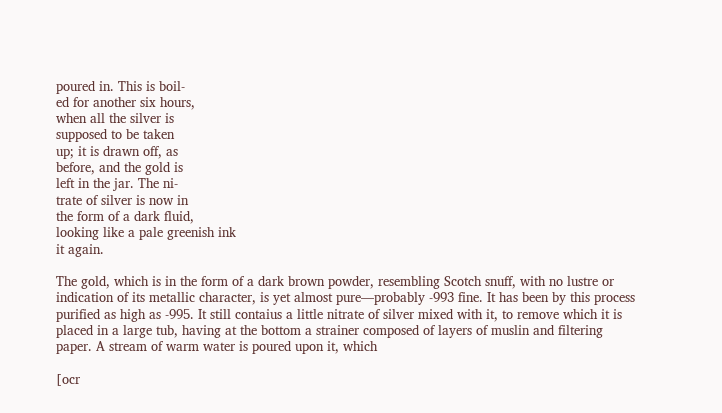poured in. This is boil-
ed for another six hours,
when all the silver is
supposed to be taken
up; it is drawn off, as
before, and the gold is
left in the jar. The ni-
trate of silver is now in
the form of a dark fluid,
looking like a pale greenish ink
it again.

The gold, which is in the form of a dark brown powder, resembling Scotch snuff, with no lustre or indication of its metallic character, is yet almost pure—probably -993 fine. It has been by this process purified as high as -995. It still contaius a little nitrate of silver mixed with it, to remove which it is placed in a large tub, having at the bottom a strainer composed of layers of muslin and filtering paper. A stream of warm water is poured upon it, which

[ocr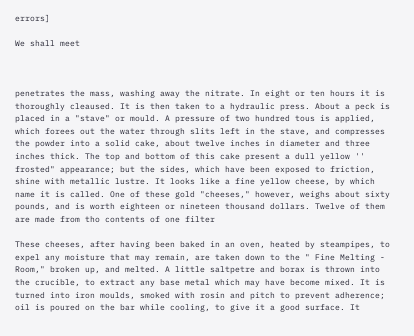errors]

We shall meet



penetrates the mass, washing away the nitrate. In eight or ten hours it is thoroughly cleaused. It is then taken to a hydraulic press. About a peck is placed in a "stave" or mould. A pressure of two hundred tous is applied, which forees out the water through slits left in the stave, and compresses the powder into a solid cake, about twelve inches in diameter and three inches thick. The top and bottom of this cake present a dull yellow '' frosted" appearance; but the sides, which have been exposed to friction, shine with metallic lustre. It looks like a fine yellow cheese, by which name it is called. One of these gold "cheeses," however, weighs about sixty pounds, and is worth eighteen or nineteen thousand dollars. Twelve of them are made from tho contents of one filter

These cheeses, after having been baked in an oven, heated by steampipes, to expel any moisture that may remain, are taken down to the " Fine Melting - Room," broken up, and melted. A little saltpetre and borax is thrown into the crucible, to extract any base metal which may have become mixed. It is turned into iron moulds, smoked with rosin and pitch to prevent adherence; oil is poured on the bar while cooling, to give it a good surface. It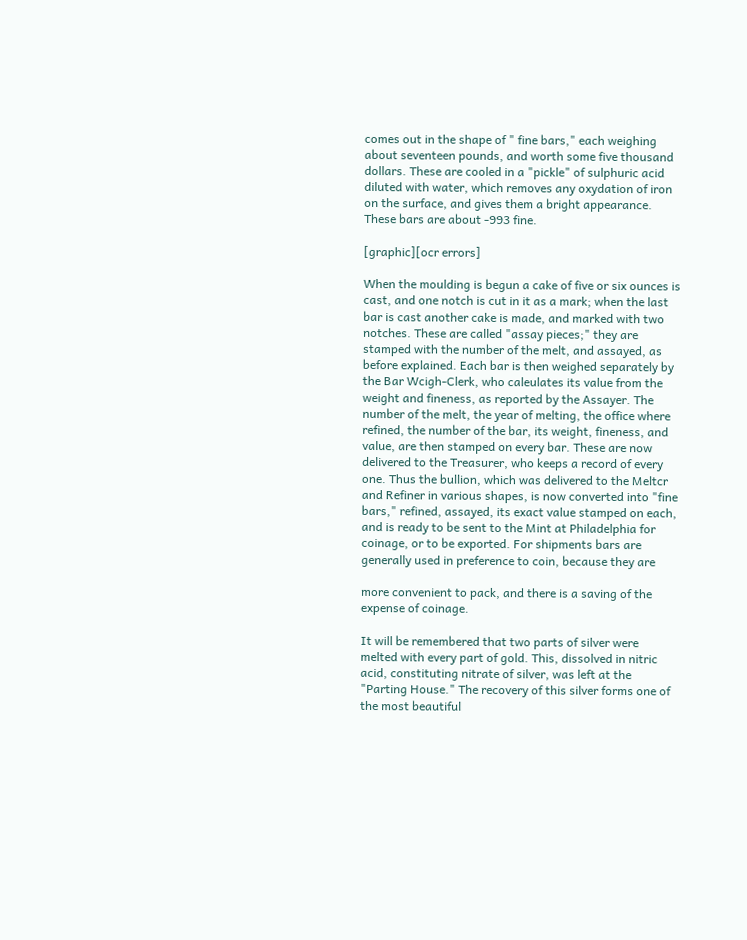comes out in the shape of " fine bars," each weighing about seventeen pounds, and worth some five thousand dollars. These are cooled in a "pickle" of sulphuric acid diluted with water, which removes any oxydation of iron on the surface, and gives them a bright appearance. These bars are about -993 fine.

[graphic][ocr errors]

When the moulding is begun a cake of five or six ounces is cast, and one notch is cut in it as a mark; when the last bar is cast another cake is made, and marked with two notches. These are called "assay pieces;" they are stamped with the number of the melt, and assayed, as before explained. Each bar is then weighed separately by the Bar Wcigh-Clerk, who caleulates its value from the weight and fineness, as reported by the Assayer. The number of the melt, the year of melting, the office where refined, the number of the bar, its weight, fineness, and value, are then stamped on every bar. These are now delivered to the Treasurer, who keeps a record of every one. Thus the bullion, which was delivered to the Meltcr and Refiner in various shapes, is now converted into "fine bars," refined, assayed, its exact value stamped on each, and is ready to be sent to the Mint at Philadelphia for coinage, or to be exported. For shipments bars are generally used in preference to coin, because they are

more convenient to pack, and there is a saving of the expense of coinage.

It will be remembered that two parts of silver were melted with every part of gold. This, dissolved in nitric acid, constituting nitrate of silver, was left at the "Parting House." The recovery of this silver forms one of the most beautiful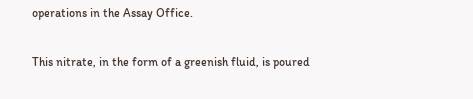operations in the Assay Office.

This nitrate, in the form of a greenish fluid, is poured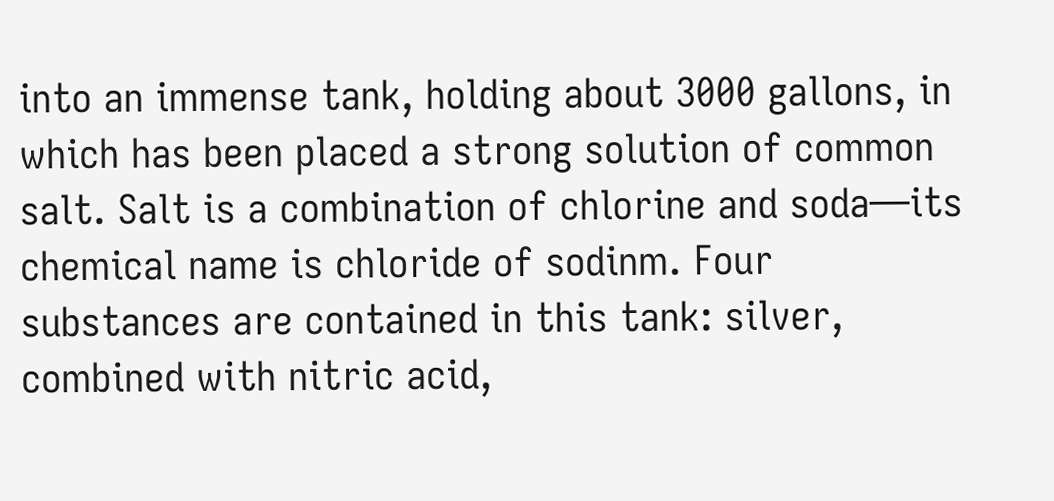into an immense tank, holding about 3000 gallons, in which has been placed a strong solution of common salt. Salt is a combination of chlorine and soda—its chemical name is chloride of sodinm. Four substances are contained in this tank: silver, combined with nitric acid,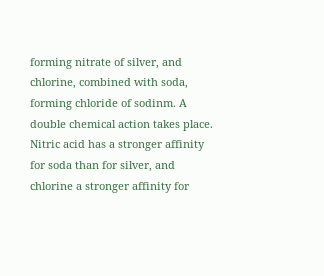forming nitrate of silver, and chlorine, combined with soda, forming chloride of sodinm. A double chemical action takes place. Nitric acid has a stronger affinity for soda than for silver, and chlorine a stronger affinity for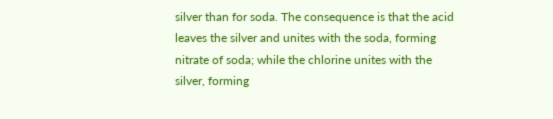silver than for soda. The consequence is that the acid leaves the silver and unites with the soda, forming nitrate of soda; while the chlorine unites with the silver, forming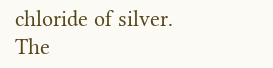chloride of silver. The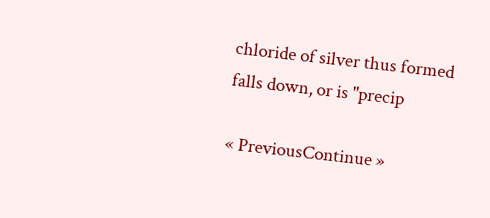chloride of silver thus formed falls down, or is "precip

« PreviousContinue »